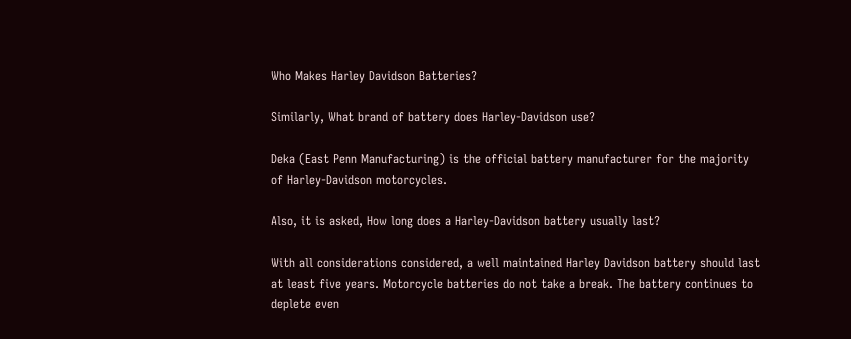Who Makes Harley Davidson Batteries?

Similarly, What brand of battery does Harley-Davidson use?

Deka (East Penn Manufacturing) is the official battery manufacturer for the majority of Harley-Davidson motorcycles.

Also, it is asked, How long does a Harley-Davidson battery usually last?

With all considerations considered, a well maintained Harley Davidson battery should last at least five years. Motorcycle batteries do not take a break. The battery continues to deplete even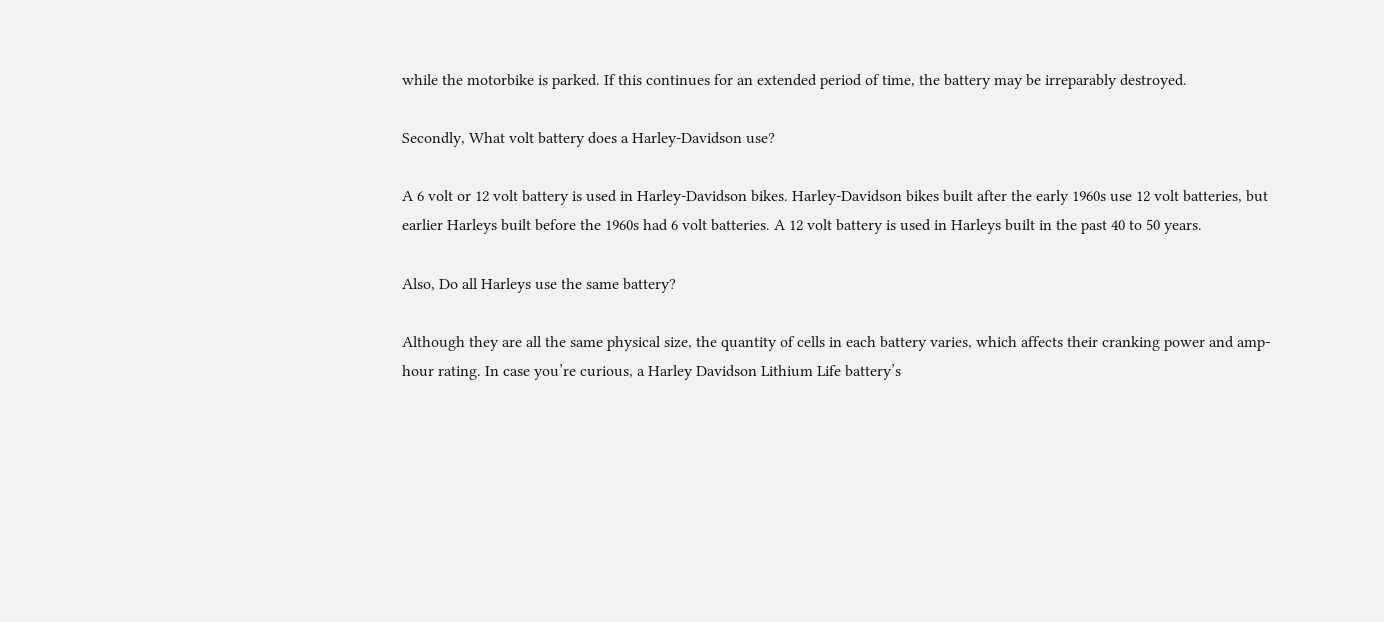while the motorbike is parked. If this continues for an extended period of time, the battery may be irreparably destroyed.

Secondly, What volt battery does a Harley-Davidson use?

A 6 volt or 12 volt battery is used in Harley-Davidson bikes. Harley-Davidson bikes built after the early 1960s use 12 volt batteries, but earlier Harleys built before the 1960s had 6 volt batteries. A 12 volt battery is used in Harleys built in the past 40 to 50 years.

Also, Do all Harleys use the same battery?

Although they are all the same physical size, the quantity of cells in each battery varies, which affects their cranking power and amp-hour rating. In case you’re curious, a Harley Davidson Lithium Life battery’s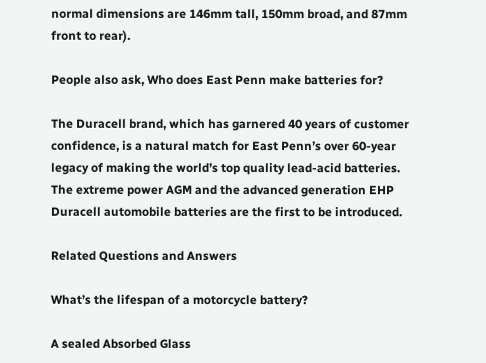normal dimensions are 146mm tall, 150mm broad, and 87mm front to rear).

People also ask, Who does East Penn make batteries for?

The Duracell brand, which has garnered 40 years of customer confidence, is a natural match for East Penn’s over 60-year legacy of making the world’s top quality lead-acid batteries. The extreme power AGM and the advanced generation EHP Duracell automobile batteries are the first to be introduced.

Related Questions and Answers

What’s the lifespan of a motorcycle battery?

A sealed Absorbed Glass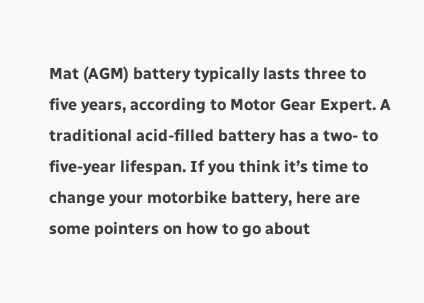Mat (AGM) battery typically lasts three to five years, according to Motor Gear Expert. A traditional acid-filled battery has a two- to five-year lifespan. If you think it’s time to change your motorbike battery, here are some pointers on how to go about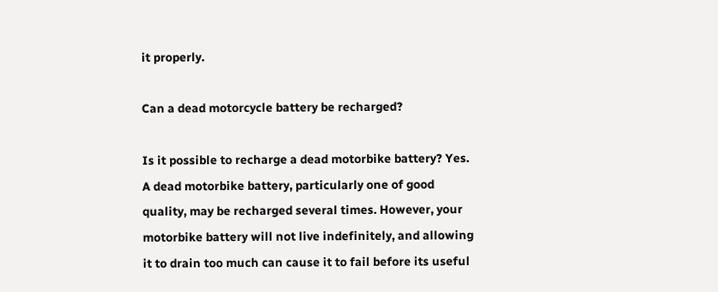it properly.

Can a dead motorcycle battery be recharged?

Is it possible to recharge a dead motorbike battery? Yes. A dead motorbike battery, particularly one of good quality, may be recharged several times. However, your motorbike battery will not live indefinitely, and allowing it to drain too much can cause it to fail before its useful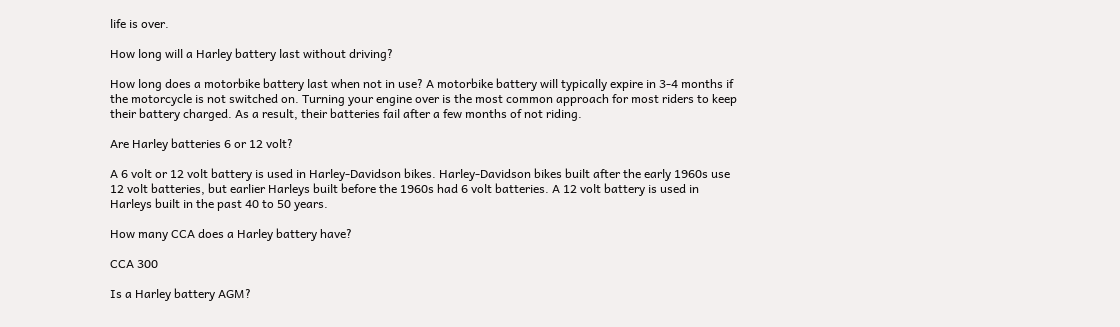life is over.

How long will a Harley battery last without driving?

How long does a motorbike battery last when not in use? A motorbike battery will typically expire in 3-4 months if the motorcycle is not switched on. Turning your engine over is the most common approach for most riders to keep their battery charged. As a result, their batteries fail after a few months of not riding.

Are Harley batteries 6 or 12 volt?

A 6 volt or 12 volt battery is used in Harley-Davidson bikes. Harley-Davidson bikes built after the early 1960s use 12 volt batteries, but earlier Harleys built before the 1960s had 6 volt batteries. A 12 volt battery is used in Harleys built in the past 40 to 50 years.

How many CCA does a Harley battery have?

CCA 300

Is a Harley battery AGM?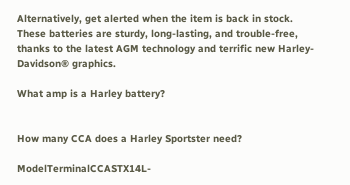Alternatively, get alerted when the item is back in stock. These batteries are sturdy, long-lasting, and trouble-free, thanks to the latest AGM technology and terrific new Harley-Davidson® graphics.

What amp is a Harley battery?


How many CCA does a Harley Sportster need?

ModelTerminalCCASTX14L-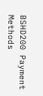BSHD200 Payment Methods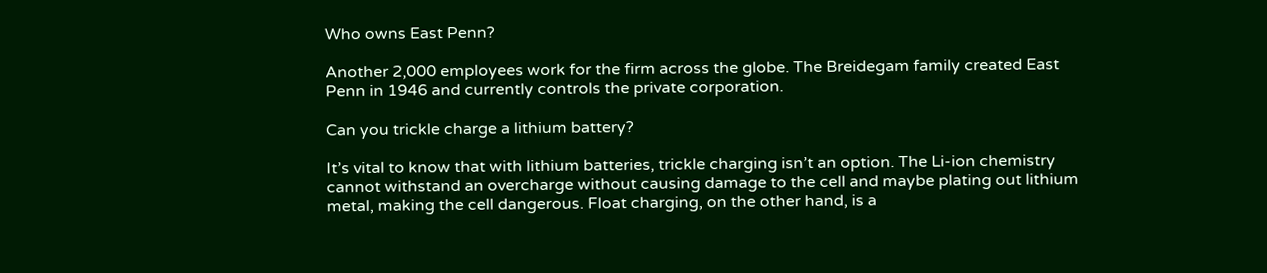Who owns East Penn?

Another 2,000 employees work for the firm across the globe. The Breidegam family created East Penn in 1946 and currently controls the private corporation.

Can you trickle charge a lithium battery?

It’s vital to know that with lithium batteries, trickle charging isn’t an option. The Li-ion chemistry cannot withstand an overcharge without causing damage to the cell and maybe plating out lithium metal, making the cell dangerous. Float charging, on the other hand, is a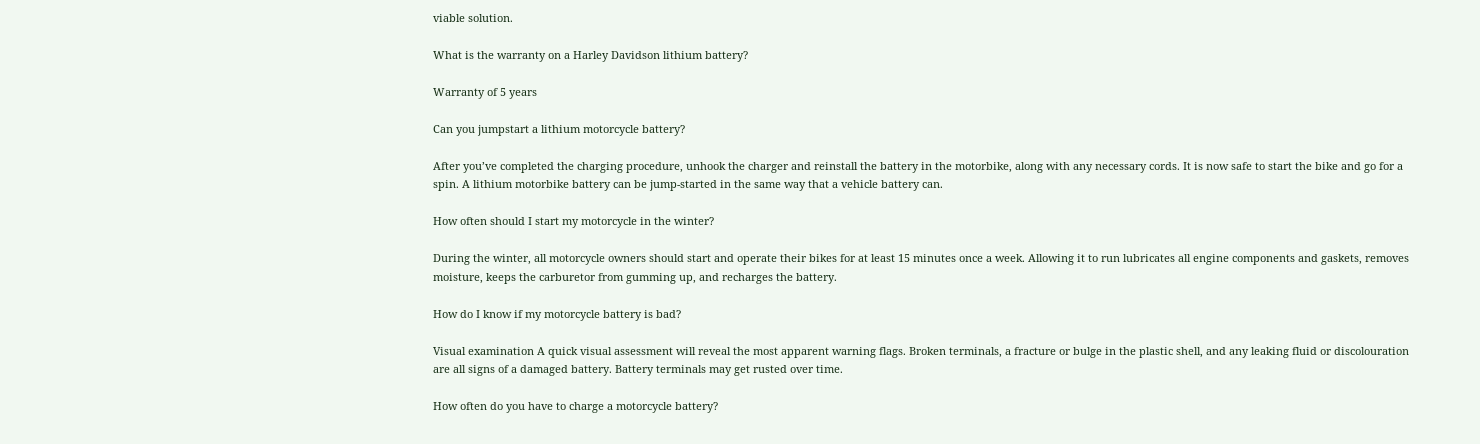viable solution.

What is the warranty on a Harley Davidson lithium battery?

Warranty of 5 years

Can you jumpstart a lithium motorcycle battery?

After you’ve completed the charging procedure, unhook the charger and reinstall the battery in the motorbike, along with any necessary cords. It is now safe to start the bike and go for a spin. A lithium motorbike battery can be jump-started in the same way that a vehicle battery can.

How often should I start my motorcycle in the winter?

During the winter, all motorcycle owners should start and operate their bikes for at least 15 minutes once a week. Allowing it to run lubricates all engine components and gaskets, removes moisture, keeps the carburetor from gumming up, and recharges the battery.

How do I know if my motorcycle battery is bad?

Visual examination A quick visual assessment will reveal the most apparent warning flags. Broken terminals, a fracture or bulge in the plastic shell, and any leaking fluid or discolouration are all signs of a damaged battery. Battery terminals may get rusted over time.

How often do you have to charge a motorcycle battery?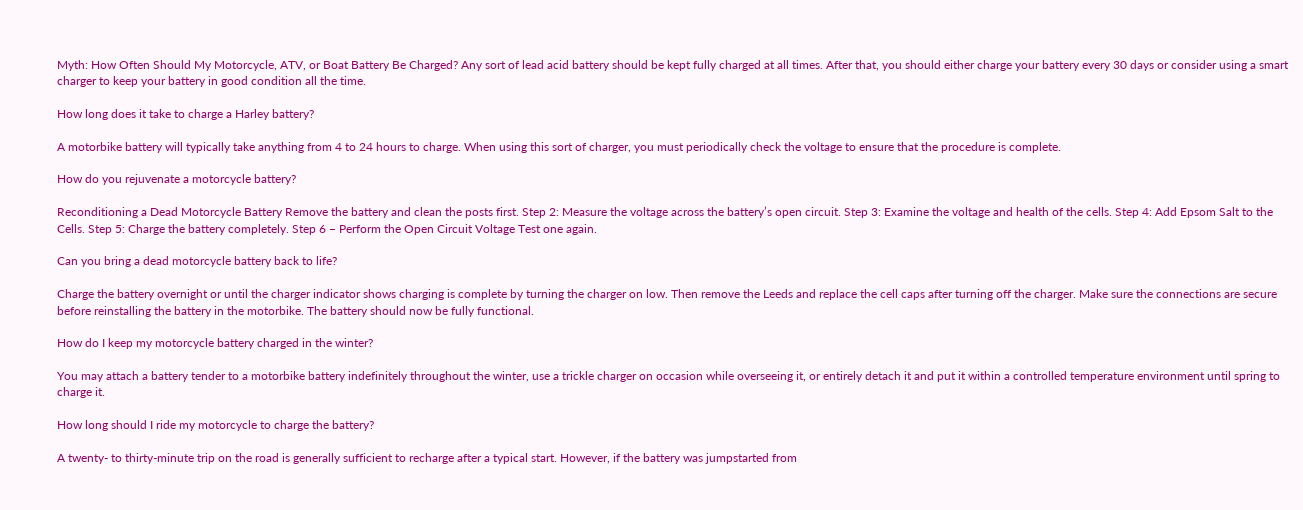Myth: How Often Should My Motorcycle, ATV, or Boat Battery Be Charged? Any sort of lead acid battery should be kept fully charged at all times. After that, you should either charge your battery every 30 days or consider using a smart charger to keep your battery in good condition all the time.

How long does it take to charge a Harley battery?

A motorbike battery will typically take anything from 4 to 24 hours to charge. When using this sort of charger, you must periodically check the voltage to ensure that the procedure is complete.

How do you rejuvenate a motorcycle battery?

Reconditioning a Dead Motorcycle Battery Remove the battery and clean the posts first. Step 2: Measure the voltage across the battery’s open circuit. Step 3: Examine the voltage and health of the cells. Step 4: Add Epsom Salt to the Cells. Step 5: Charge the battery completely. Step 6 – Perform the Open Circuit Voltage Test one again.

Can you bring a dead motorcycle battery back to life?

Charge the battery overnight or until the charger indicator shows charging is complete by turning the charger on low. Then remove the Leeds and replace the cell caps after turning off the charger. Make sure the connections are secure before reinstalling the battery in the motorbike. The battery should now be fully functional.

How do I keep my motorcycle battery charged in the winter?

You may attach a battery tender to a motorbike battery indefinitely throughout the winter, use a trickle charger on occasion while overseeing it, or entirely detach it and put it within a controlled temperature environment until spring to charge it.

How long should I ride my motorcycle to charge the battery?

A twenty- to thirty-minute trip on the road is generally sufficient to recharge after a typical start. However, if the battery was jumpstarted from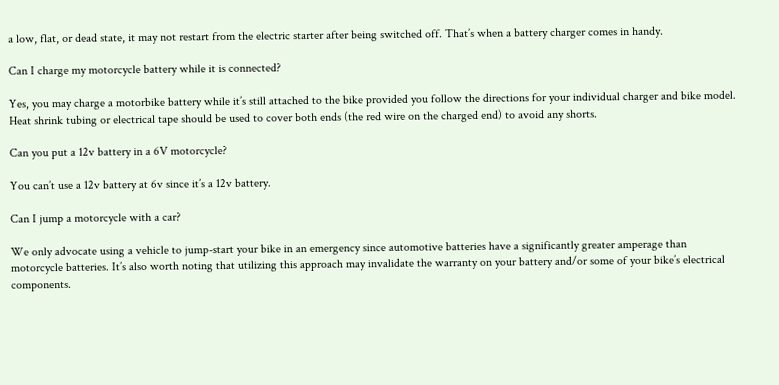a low, flat, or dead state, it may not restart from the electric starter after being switched off. That’s when a battery charger comes in handy.

Can I charge my motorcycle battery while it is connected?

Yes, you may charge a motorbike battery while it’s still attached to the bike provided you follow the directions for your individual charger and bike model. Heat shrink tubing or electrical tape should be used to cover both ends (the red wire on the charged end) to avoid any shorts.

Can you put a 12v battery in a 6V motorcycle?

You can’t use a 12v battery at 6v since it’s a 12v battery.

Can I jump a motorcycle with a car?

We only advocate using a vehicle to jump-start your bike in an emergency since automotive batteries have a significantly greater amperage than motorcycle batteries. It’s also worth noting that utilizing this approach may invalidate the warranty on your battery and/or some of your bike’s electrical components.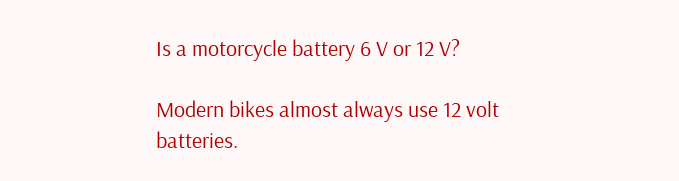Is a motorcycle battery 6 V or 12 V?

Modern bikes almost always use 12 volt batteries.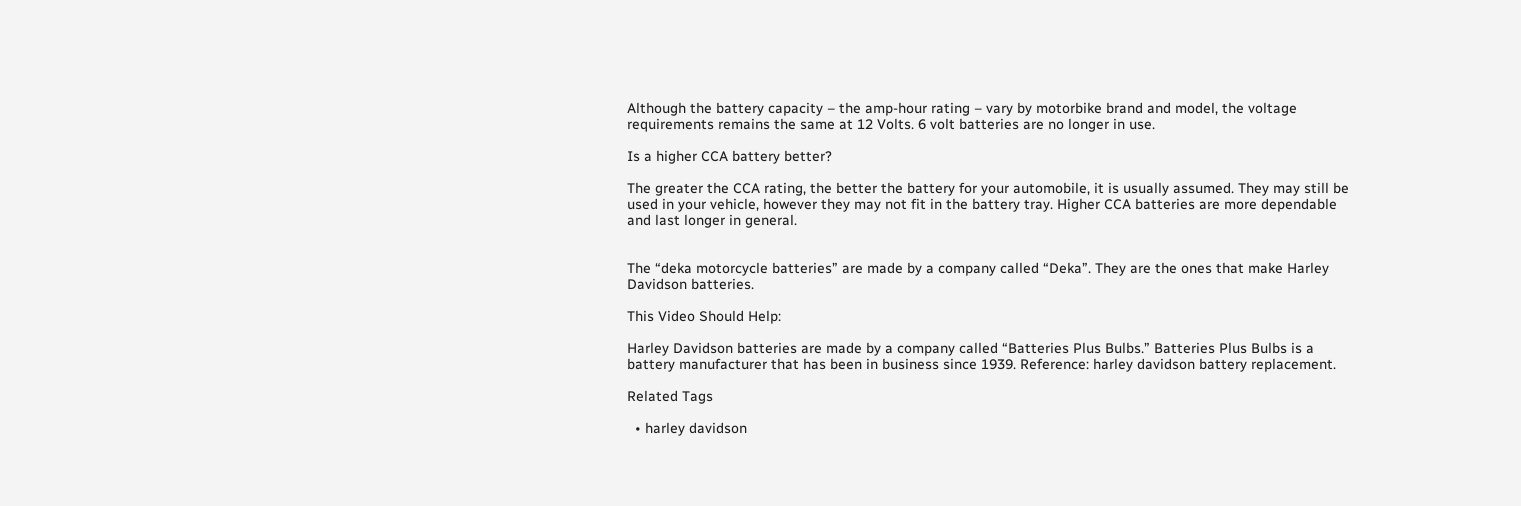Although the battery capacity – the amp-hour rating – vary by motorbike brand and model, the voltage requirements remains the same at 12 Volts. 6 volt batteries are no longer in use.

Is a higher CCA battery better?

The greater the CCA rating, the better the battery for your automobile, it is usually assumed. They may still be used in your vehicle, however they may not fit in the battery tray. Higher CCA batteries are more dependable and last longer in general.


The “deka motorcycle batteries” are made by a company called “Deka”. They are the ones that make Harley Davidson batteries.

This Video Should Help:

Harley Davidson batteries are made by a company called “Batteries Plus Bulbs.” Batteries Plus Bulbs is a battery manufacturer that has been in business since 1939. Reference: harley davidson battery replacement.

Related Tags

  • harley davidson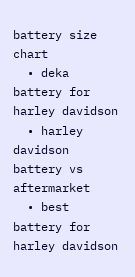battery size chart
  • deka battery for harley davidson
  • harley davidson battery vs aftermarket
  • best battery for harley davidson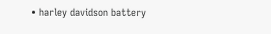• harley davidson battery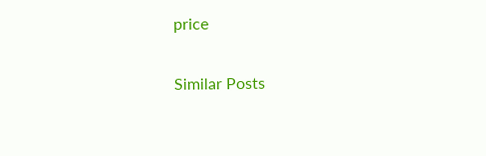price

Similar Posts